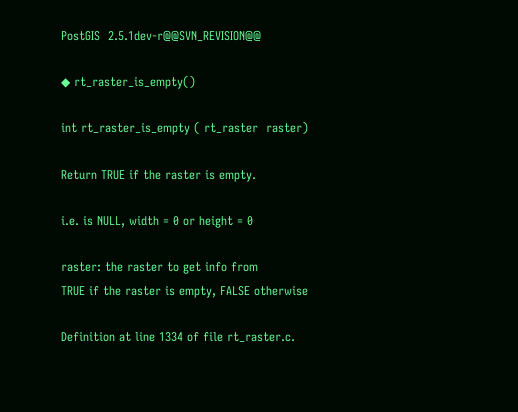PostGIS  2.5.1dev-r@@SVN_REVISION@@

◆ rt_raster_is_empty()

int rt_raster_is_empty ( rt_raster  raster)

Return TRUE if the raster is empty.

i.e. is NULL, width = 0 or height = 0

raster: the raster to get info from
TRUE if the raster is empty, FALSE otherwise

Definition at line 1334 of file rt_raster.c.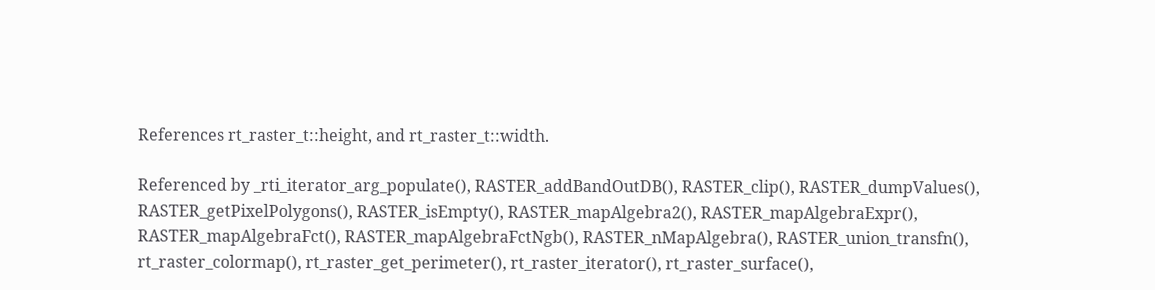References rt_raster_t::height, and rt_raster_t::width.

Referenced by _rti_iterator_arg_populate(), RASTER_addBandOutDB(), RASTER_clip(), RASTER_dumpValues(), RASTER_getPixelPolygons(), RASTER_isEmpty(), RASTER_mapAlgebra2(), RASTER_mapAlgebraExpr(), RASTER_mapAlgebraFct(), RASTER_mapAlgebraFctNgb(), RASTER_nMapAlgebra(), RASTER_union_transfn(), rt_raster_colormap(), rt_raster_get_perimeter(), rt_raster_iterator(), rt_raster_surface(),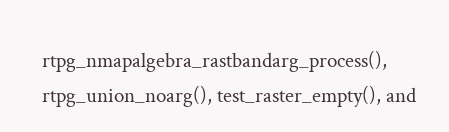rtpg_nmapalgebra_rastbandarg_process(), rtpg_union_noarg(), test_raster_empty(), and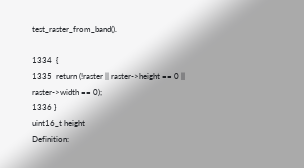test_raster_from_band().

1334  {
1335  return (!raster || raster->height == 0 || raster->width == 0);
1336 }
uint16_t height
Definition: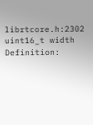librtcore.h:2302
uint16_t width
Definition: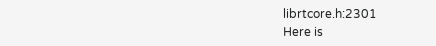librtcore.h:2301
Here is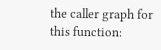the caller graph for this function: